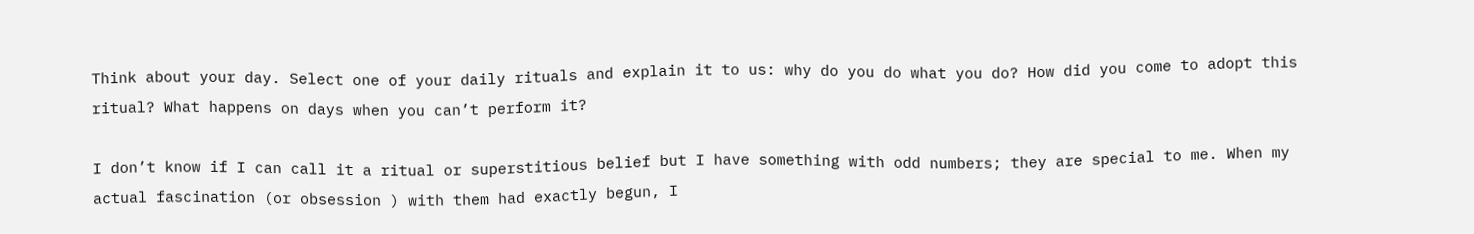Think about your day. Select one of your daily rituals and explain it to us: why do you do what you do? How did you come to adopt this ritual? What happens on days when you can’t perform it?

I don’t know if I can call it a ritual or superstitious belief but I have something with odd numbers; they are special to me. When my actual fascination (or obsession ) with them had exactly begun, I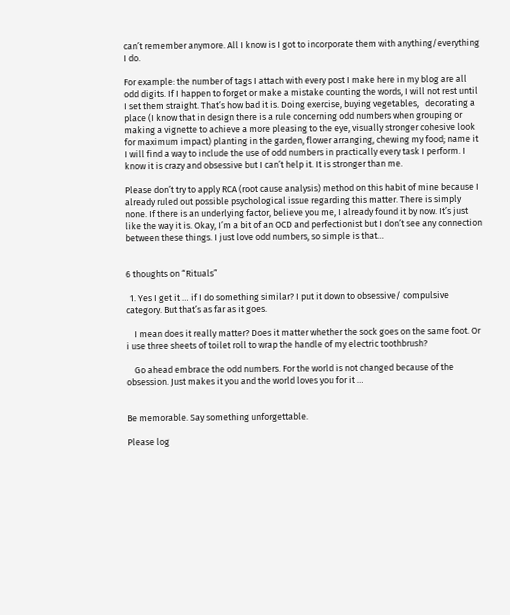can’t remember anymore. All I know is I got to incorporate them with anything/everything I do.

For example: the number of tags I attach with every post I make here in my blog are all odd digits. If I happen to forget or make a mistake counting the words, I will not rest until I set them straight. That’s how bad it is. Doing exercise, buying vegetables,   decorating a place (I know that in design there is a rule concerning odd numbers when grouping or making a vignette to achieve a more pleasing to the eye, visually stronger cohesive look for maximum impact) planting in the garden, flower arranging, chewing my food; name it I will find a way to include the use of odd numbers in practically every task I perform. I know it is crazy and obsessive but I can’t help it. It is stronger than me.

Please don’t try to apply RCA (root cause analysis) method on this habit of mine because I already ruled out possible psychological issue regarding this matter. There is simply none. If there is an underlying factor, believe you me, I already found it by now. It’s just like the way it is. Okay, I’m a bit of an OCD and perfectionist but I don’t see any connection between these things. I just love odd numbers, so simple is that…


6 thoughts on “Rituals”

  1. Yes I get it … if I do something similar? I put it down to obsessive/ compulsive category. But that’s as far as it goes.

    I mean does it really matter? Does it matter whether the sock goes on the same foot. Or i use three sheets of toilet roll to wrap the handle of my electric toothbrush?

    Go ahead embrace the odd numbers. For the world is not changed because of the obsession. Just makes it you and the world loves you for it …


Be memorable. Say something unforgettable.

Please log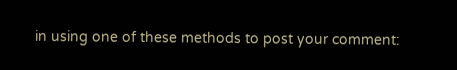in using one of these methods to post your comment: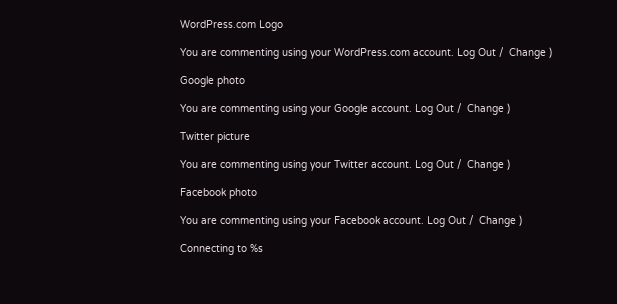WordPress.com Logo

You are commenting using your WordPress.com account. Log Out /  Change )

Google photo

You are commenting using your Google account. Log Out /  Change )

Twitter picture

You are commenting using your Twitter account. Log Out /  Change )

Facebook photo

You are commenting using your Facebook account. Log Out /  Change )

Connecting to %s